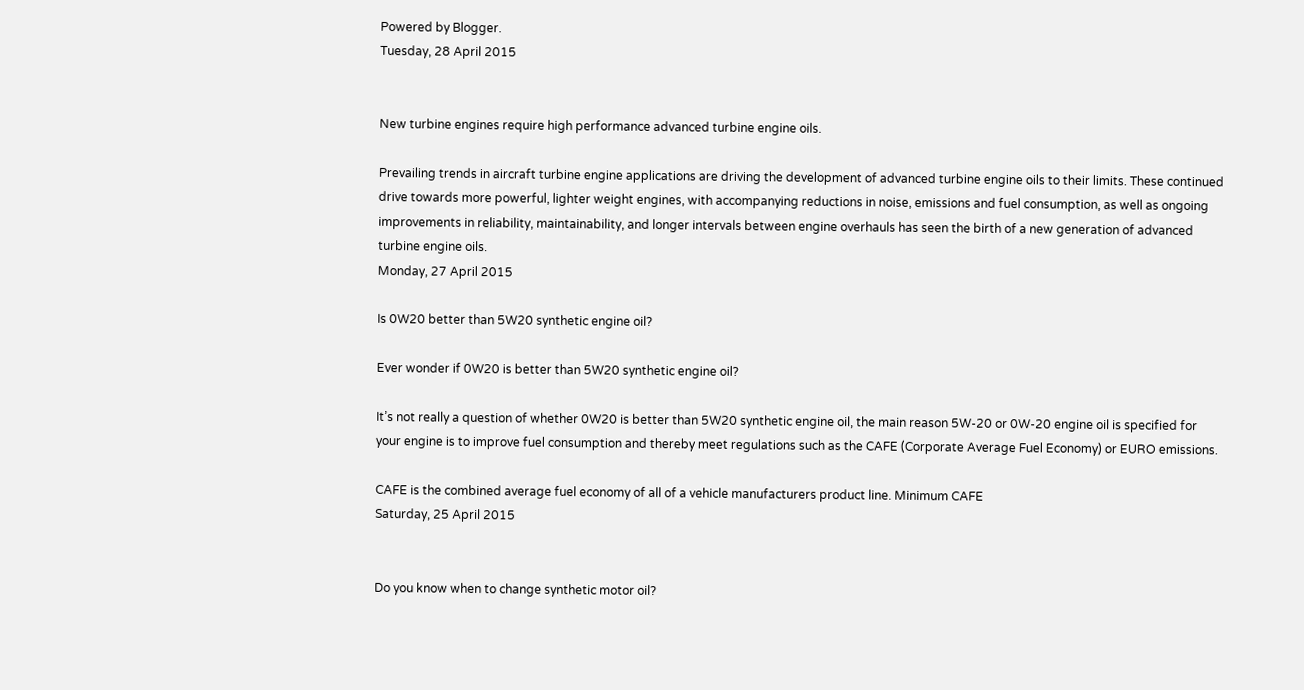Powered by Blogger.
Tuesday, 28 April 2015


New turbine engines require high performance advanced turbine engine oils.

Prevailing trends in aircraft turbine engine applications are driving the development of advanced turbine engine oils to their limits. These continued drive towards more powerful, lighter weight engines, with accompanying reductions in noise, emissions and fuel consumption, as well as ongoing improvements in reliability, maintainability, and longer intervals between engine overhauls has seen the birth of a new generation of advanced turbine engine oils.
Monday, 27 April 2015

Is 0W20 better than 5W20 synthetic engine oil?

Ever wonder if 0W20 is better than 5W20 synthetic engine oil?

It’s not really a question of whether 0W20 is better than 5W20 synthetic engine oil, the main reason 5W-20 or 0W-20 engine oil is specified for your engine is to improve fuel consumption and thereby meet regulations such as the CAFE (Corporate Average Fuel Economy) or EURO emissions.

CAFE is the combined average fuel economy of all of a vehicle manufacturers product line. Minimum CAFE
Saturday, 25 April 2015


Do you know when to change synthetic motor oil?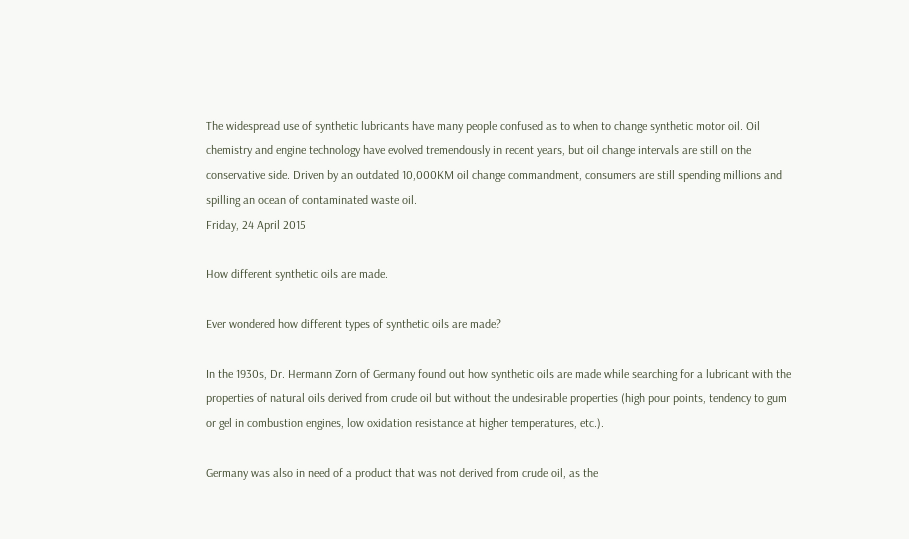The widespread use of synthetic lubricants have many people confused as to when to change synthetic motor oil. Oil chemistry and engine technology have evolved tremendously in recent years, but oil change intervals are still on the conservative side. Driven by an outdated 10,000KM oil change commandment, consumers are still spending millions and spilling an ocean of contaminated waste oil.
Friday, 24 April 2015

How different synthetic oils are made.

Ever wondered how different types of synthetic oils are made?

In the 1930s, Dr. Hermann Zorn of Germany found out how synthetic oils are made while searching for a lubricant with the properties of natural oils derived from crude oil but without the undesirable properties (high pour points, tendency to gum or gel in combustion engines, low oxidation resistance at higher temperatures, etc.).

Germany was also in need of a product that was not derived from crude oil, as the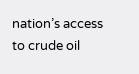nation’s access to crude oil